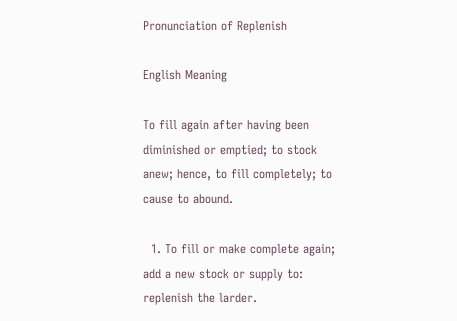Pronunciation of Replenish

English Meaning

To fill again after having been diminished or emptied; to stock anew; hence, to fill completely; to cause to abound.

  1. To fill or make complete again; add a new stock or supply to: replenish the larder.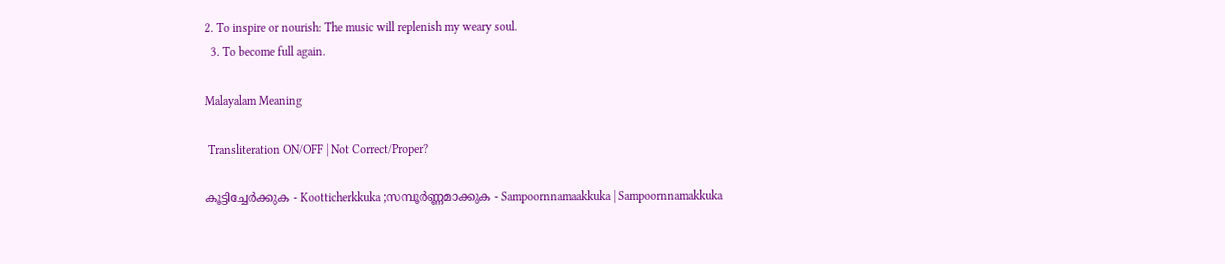2. To inspire or nourish: The music will replenish my weary soul.
  3. To become full again.

Malayalam Meaning

 Transliteration ON/OFF | Not Correct/Proper?

കൂട്ടിച്ചേര്‍ക്കുക - Kootticherkkuka ;സമ്പൂര്‍ണ്ണമാക്കുക - Sampoornnamaakkuka | Sampoornnamakkuka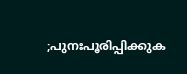;പുനഃപൂരിപ്പിക്കുക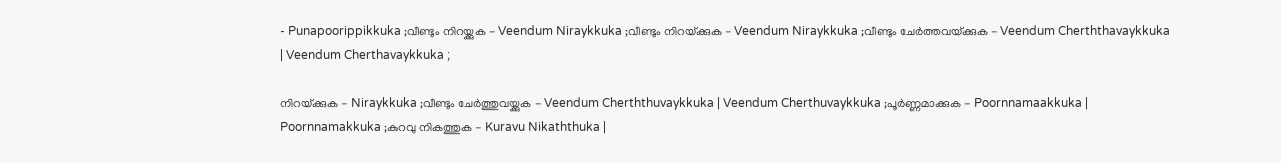- Punapoorippikkuka ;വീണ്ടും നിറയ്ക്കുക - Veendum Niraykkuka ;വീണ്ടും നിറയ്‌ക്കുക - Veendum Niraykkuka ;വീണ്ടും ചേര്‍ത്തവയ്‌ക്കുക - Veendum Cherththavaykkuka | Veendum Cherthavaykkuka ;

നിറയ്‌ക്കുക - Niraykkuka ;വീണ്ടും ചേര്‍ത്തുവയ്ക്കുക - Veendum Cherththuvaykkuka | Veendum Cherthuvaykkuka ;പൂര്‍ണ്ണമാക്കുക - Poornnamaakkuka | Poornnamakkuka ;കുറവു നികത്തുക - Kuravu Nikaththuka |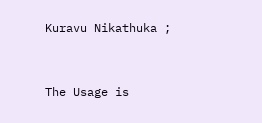Kuravu Nikathuka ;


The Usage is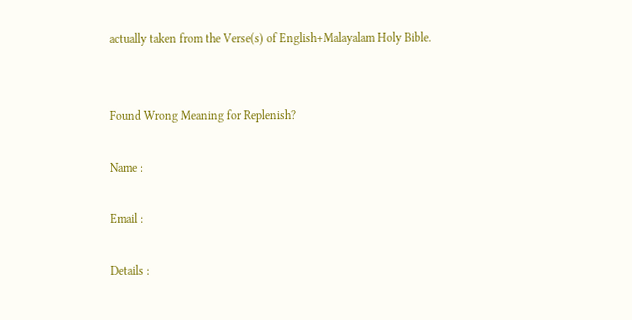actually taken from the Verse(s) of English+Malayalam Holy Bible.


Found Wrong Meaning for Replenish?

Name :

Email :

Details :